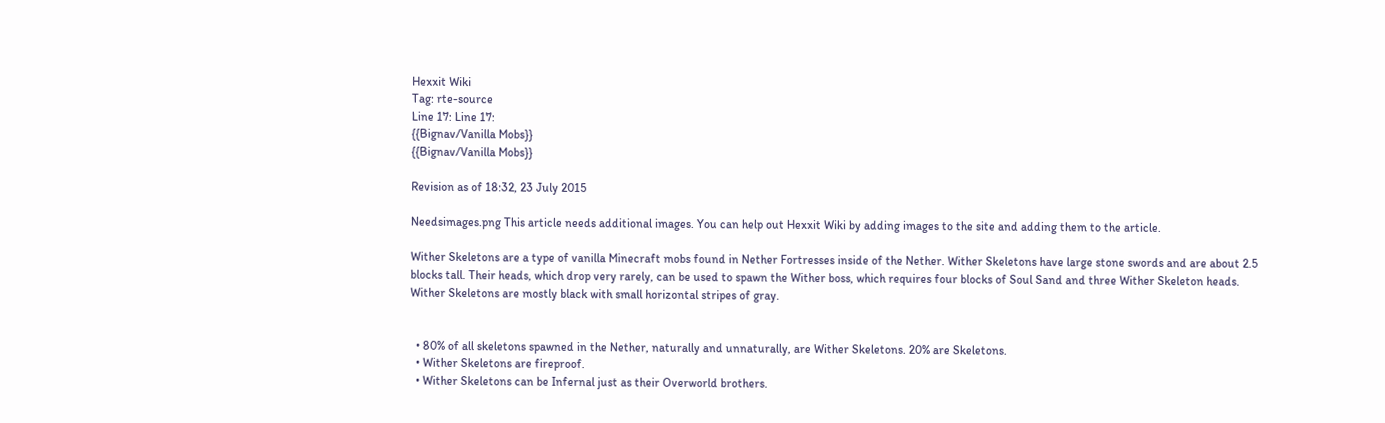Hexxit Wiki
Tag: rte-source
Line 17: Line 17:
{{Bignav/Vanilla Mobs}}
{{Bignav/Vanilla Mobs}}

Revision as of 18:32, 23 July 2015

Needsimages.png This article needs additional images. You can help out Hexxit Wiki by adding images to the site and adding them to the article.

Wither Skeletons are a type of vanilla Minecraft mobs found in Nether Fortresses inside of the Nether. Wither Skeletons have large stone swords and are about 2.5 blocks tall. Their heads, which drop very rarely, can be used to spawn the Wither boss, which requires four blocks of Soul Sand and three Wither Skeleton heads. Wither Skeletons are mostly black with small horizontal stripes of gray.


  • 80% of all skeletons spawned in the Nether, naturally and unnaturally, are Wither Skeletons. 20% are Skeletons.
  • Wither Skeletons are fireproof.
  • Wither Skeletons can be Infernal just as their Overworld brothers.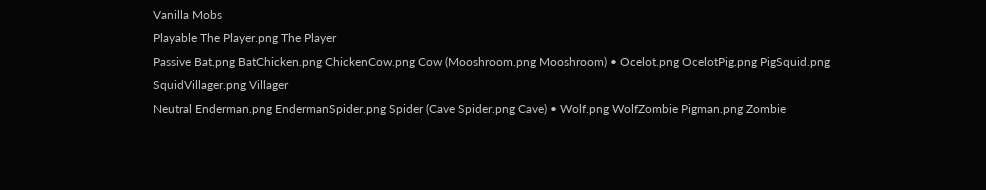Vanilla Mobs
Playable The Player.png The Player
Passive Bat.png BatChicken.png ChickenCow.png Cow (Mooshroom.png Mooshroom) • Ocelot.png OcelotPig.png PigSquid.png SquidVillager.png Villager
Neutral Enderman.png EndermanSpider.png Spider (Cave Spider.png Cave) • Wolf.png WolfZombie Pigman.png Zombie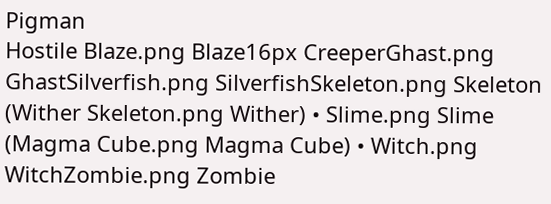Pigman
Hostile Blaze.png Blaze16px CreeperGhast.png GhastSilverfish.png SilverfishSkeleton.png Skeleton (Wither Skeleton.png Wither) • Slime.png Slime (Magma Cube.png Magma Cube) • Witch.png WitchZombie.png Zombie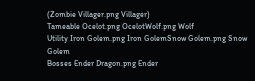(Zombie Villager.png Villager)
Tameable Ocelot.png OcelotWolf.png Wolf
Utility Iron Golem.png Iron GolemSnow Golem.png Snow Golem
Bosses Ender Dragon.png Ender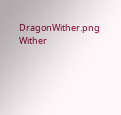DragonWither.png Wither